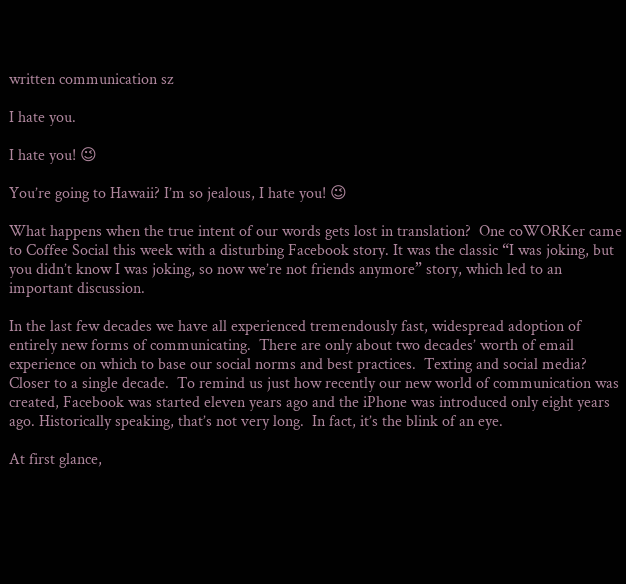written communication sz

I hate you.

I hate you! 😉

You’re going to Hawaii? I’m so jealous, I hate you! 😉

What happens when the true intent of our words gets lost in translation?  One coWORKer came to Coffee Social this week with a disturbing Facebook story. It was the classic “I was joking, but you didn’t know I was joking, so now we’re not friends anymore” story, which led to an important discussion.

In the last few decades we have all experienced tremendously fast, widespread adoption of entirely new forms of communicating.  There are only about two decades’ worth of email experience on which to base our social norms and best practices.  Texting and social media? Closer to a single decade.  To remind us just how recently our new world of communication was created, Facebook was started eleven years ago and the iPhone was introduced only eight years ago. Historically speaking, that’s not very long.  In fact, it’s the blink of an eye.

At first glance,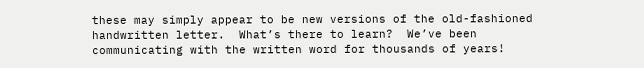these may simply appear to be new versions of the old-fashioned handwritten letter.  What’s there to learn?  We’ve been communicating with the written word for thousands of years!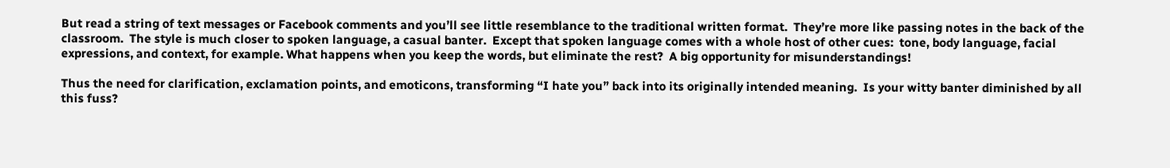But read a string of text messages or Facebook comments and you’ll see little resemblance to the traditional written format.  They’re more like passing notes in the back of the classroom.  The style is much closer to spoken language, a casual banter.  Except that spoken language comes with a whole host of other cues:  tone, body language, facial expressions, and context, for example. What happens when you keep the words, but eliminate the rest?  A big opportunity for misunderstandings!

Thus the need for clarification, exclamation points, and emoticons, transforming “I hate you” back into its originally intended meaning.  Is your witty banter diminished by all this fuss?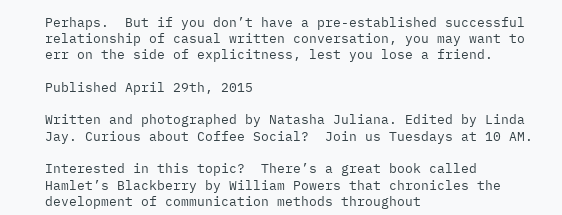Perhaps.  But if you don’t have a pre-established successful relationship of casual written conversation, you may want to err on the side of explicitness, lest you lose a friend.

Published April 29th, 2015

Written and photographed by Natasha Juliana. Edited by Linda Jay. Curious about Coffee Social?  Join us Tuesdays at 10 AM.

Interested in this topic?  There’s a great book called Hamlet’s Blackberry by William Powers that chronicles the development of communication methods throughout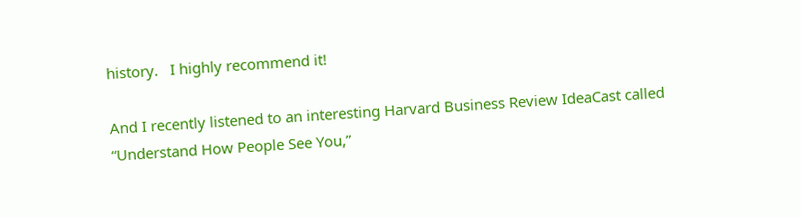history.   I highly recommend it!

And I recently listened to an interesting Harvard Business Review IdeaCast called “Understand How People See You,”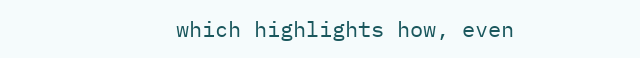which highlights how, even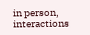in person, interactions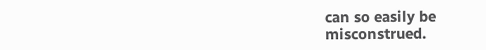can so easily be misconstrued.